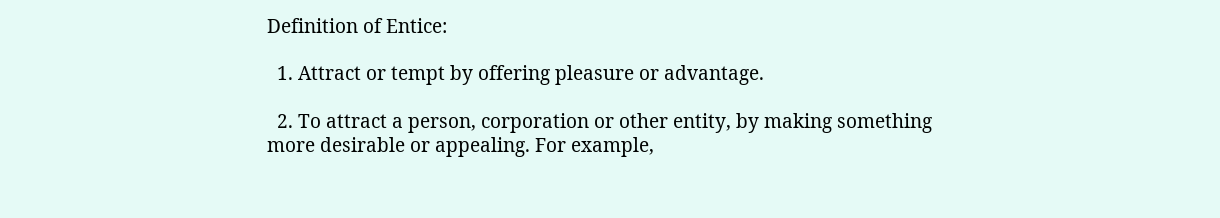Definition of Entice:

  1. Attract or tempt by offering pleasure or advantage.

  2. To attract a person, corporation or other entity, by making something more desirable or appealing. For example,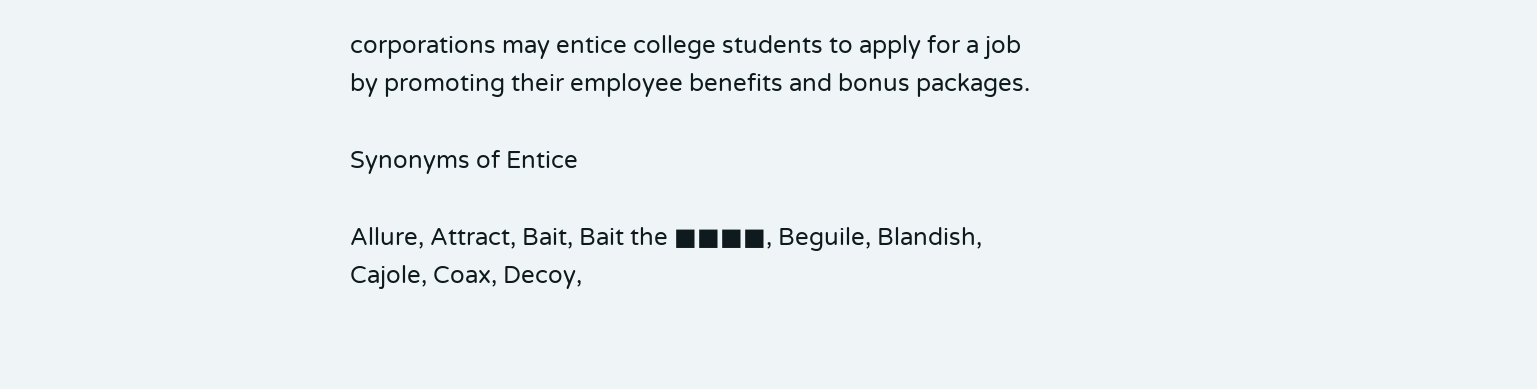corporations may entice college students to apply for a job by promoting their employee benefits and bonus packages.

Synonyms of Entice

Allure, Attract, Bait, Bait the ■■■■, Beguile, Blandish, Cajole, Coax, Decoy,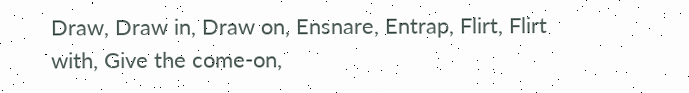Draw, Draw in, Draw on, Ensnare, Entrap, Flirt, Flirt with, Give the come-on,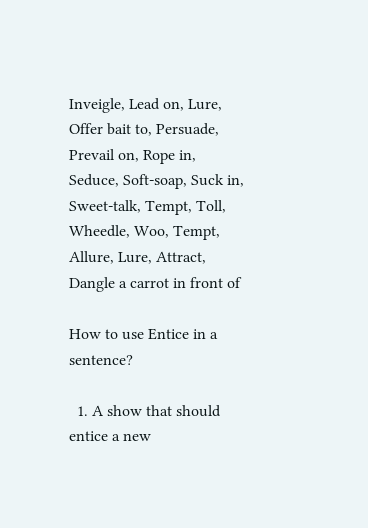Inveigle, Lead on, Lure, Offer bait to, Persuade, Prevail on, Rope in, Seduce, Soft-soap, Suck in, Sweet-talk, Tempt, Toll, Wheedle, Woo, Tempt, Allure, Lure, Attract, Dangle a carrot in front of

How to use Entice in a sentence?

  1. A show that should entice a new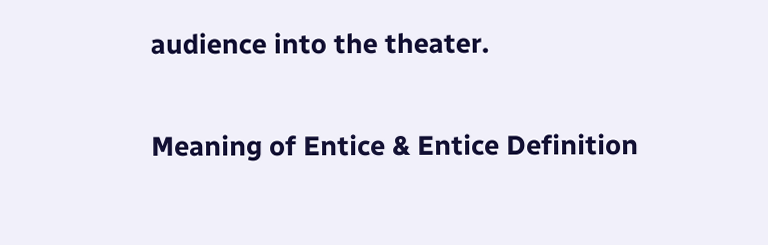audience into the theater.

Meaning of Entice & Entice Definition